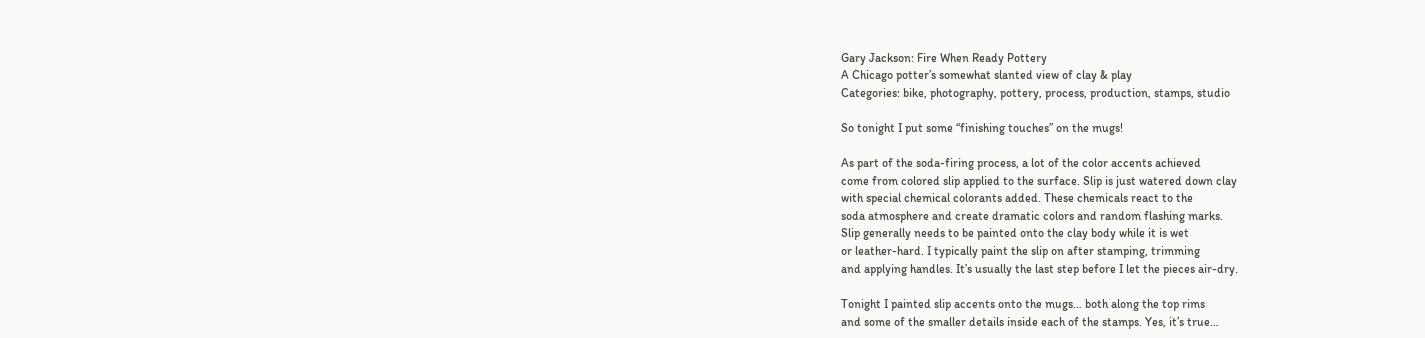Gary Jackson: Fire When Ready Pottery
A Chicago potter’s somewhat slanted view of clay & play
Categories: bike, photography, pottery, process, production, stamps, studio

So tonight I put some “finishing touches” on the mugs!

As part of the soda-firing process, a lot of the color accents achieved
come from colored slip applied to the surface. Slip is just watered down clay
with special chemical colorants added. These chemicals react to the
soda atmosphere and create dramatic colors and random flashing marks.
Slip generally needs to be painted onto the clay body while it is wet
or leather-hard. I typically paint the slip on after stamping, trimming
and applying handles. It’s usually the last step before I let the pieces air-dry.

Tonight I painted slip accents onto the mugs… both along the top rims
and some of the smaller details inside each of the stamps. Yes, it’s true…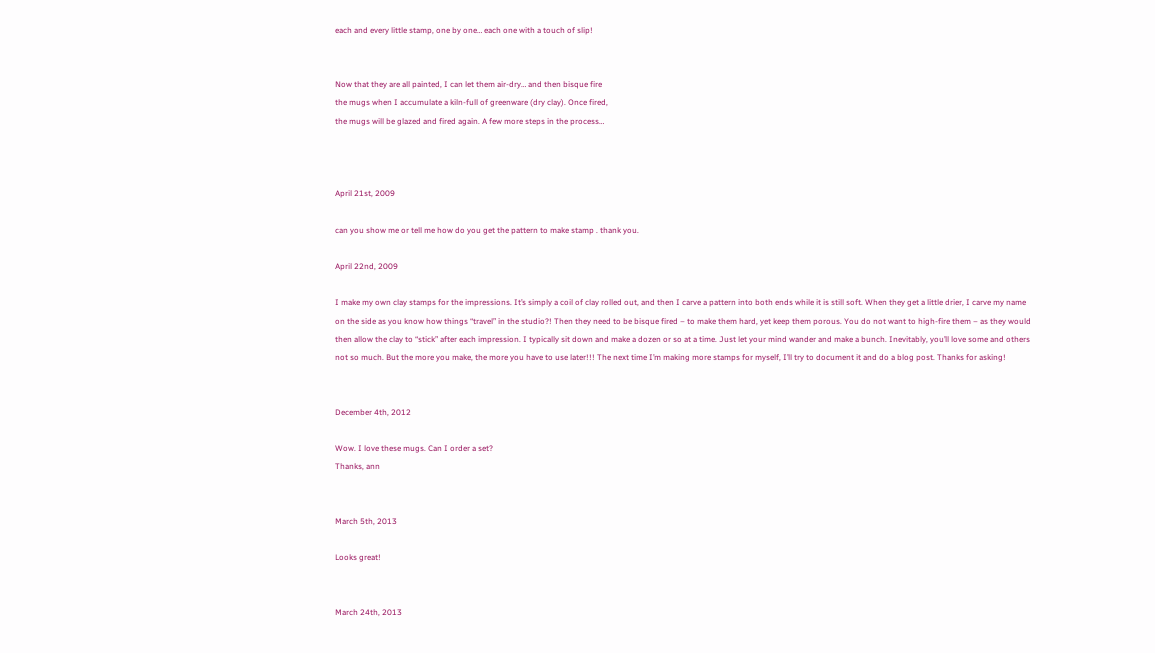each and every little stamp, one by one… each one with a touch of slip!


Now that they are all painted, I can let them air-dry… and then bisque fire
the mugs when I accumulate a kiln-full of greenware (dry clay). Once fired,
the mugs will be glazed and fired again. A few more steps in the process…



April 21st, 2009

can you show me or tell me how do you get the pattern to make stamp . thank you.

April 22nd, 2009

I make my own clay stamps for the impressions. It’s simply a coil of clay rolled out, and then I carve a pattern into both ends while it is still soft. When they get a little drier, I carve my name on the side as you know how things “travel” in the studio?! Then they need to be bisque fired – to make them hard, yet keep them porous. You do not want to high-fire them – as they would then allow the clay to “stick” after each impression. I typically sit down and make a dozen or so at a time. Just let your mind wander and make a bunch. Inevitably, you’ll love some and others not so much. But the more you make, the more you have to use later!!! The next time I’m making more stamps for myself, I’ll try to document it and do a blog post. Thanks for asking!


December 4th, 2012

Wow. I love these mugs. Can I order a set?
Thanks, ann


March 5th, 2013

Looks great!


March 24th, 2013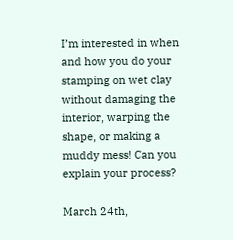I’m interested in when and how you do your stamping on wet clay without damaging the interior, warping the shape, or making a muddy mess! Can you explain your process?

March 24th,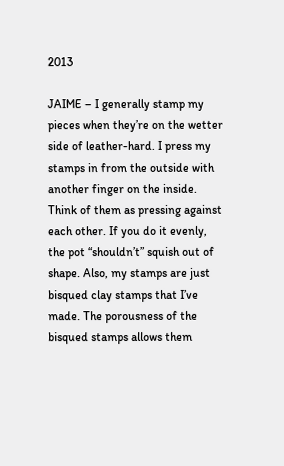2013

JAIME – I generally stamp my pieces when they’re on the wetter side of leather-hard. I press my stamps in from the outside with another finger on the inside. Think of them as pressing against each other. If you do it evenly, the pot “shouldn’t” squish out of shape. Also, my stamps are just bisqued clay stamps that I’ve made. The porousness of the bisqued stamps allows them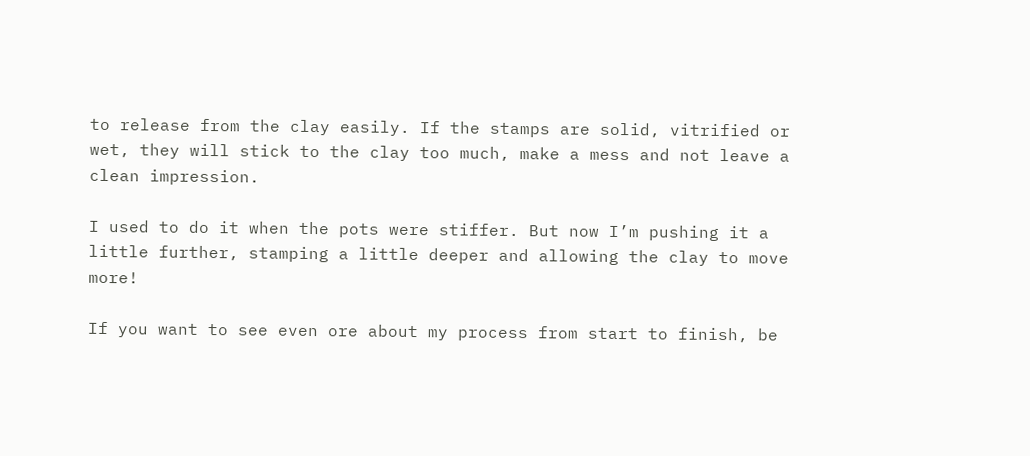to release from the clay easily. If the stamps are solid, vitrified or wet, they will stick to the clay too much, make a mess and not leave a clean impression.

I used to do it when the pots were stiffer. But now I’m pushing it a little further, stamping a little deeper and allowing the clay to move more!

If you want to see even ore about my process from start to finish, be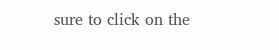sure to click on the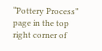“Pottery Process” page in the top right corner of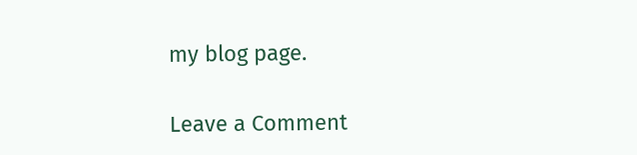my blog page.

Leave a Comment